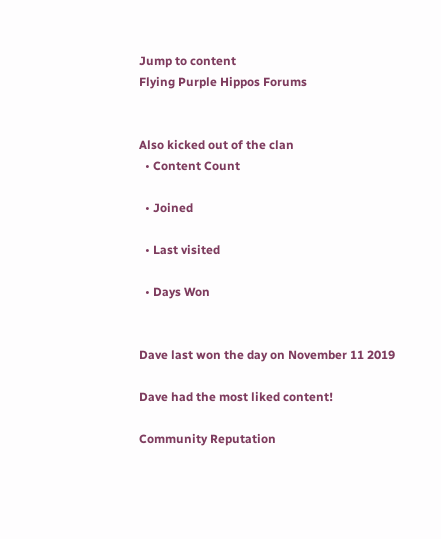Jump to content
Flying Purple Hippos Forums


Also kicked out of the clan
  • Content Count

  • Joined

  • Last visited

  • Days Won


Dave last won the day on November 11 2019

Dave had the most liked content!

Community Reputation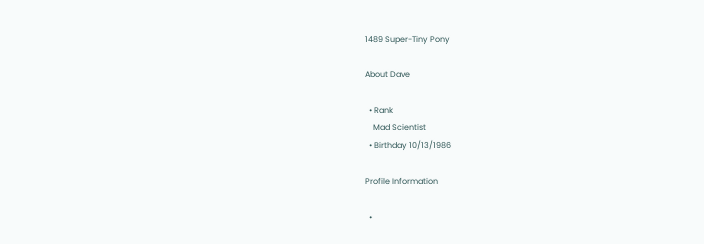1489 Super-Tiny Pony

About Dave

  • Rank
    Mad Scientist
  • Birthday 10/13/1986

Profile Information

  •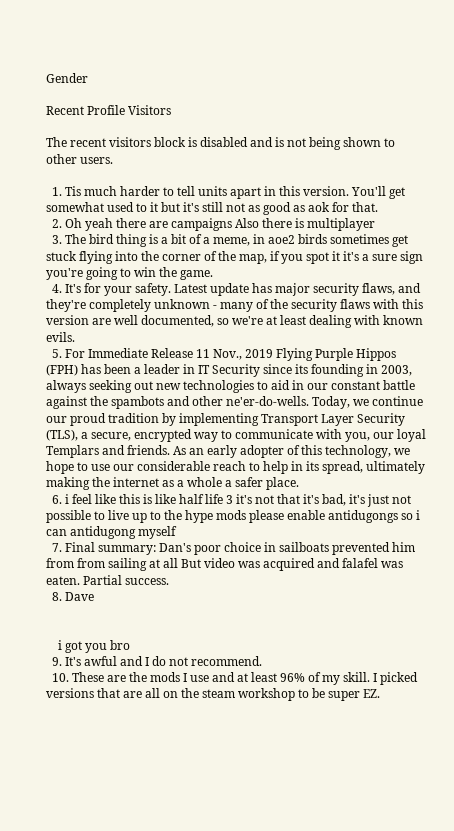Gender

Recent Profile Visitors

The recent visitors block is disabled and is not being shown to other users.

  1. Tis much harder to tell units apart in this version. You'll get somewhat used to it but it's still not as good as aok for that.
  2. Oh yeah there are campaigns Also there is multiplayer
  3. The bird thing is a bit of a meme, in aoe2 birds sometimes get stuck flying into the corner of the map, if you spot it it's a sure sign you're going to win the game.
  4. It's for your safety. Latest update has major security flaws, and they're completely unknown - many of the security flaws with this version are well documented, so we're at least dealing with known evils.
  5. For Immediate Release 11 Nov., 2019 Flying Purple Hippos (FPH) has been a leader in IT Security since its founding in 2003, always seeking out new technologies to aid in our constant battle against the spambots and other ne'er-do-wells. Today, we continue our proud tradition by implementing Transport Layer Security (TLS), a secure, encrypted way to communicate with you, our loyal Templars and friends. As an early adopter of this technology, we hope to use our considerable reach to help in its spread, ultimately making the internet as a whole a safer place.
  6. i feel like this is like half life 3 it's not that it's bad, it's just not possible to live up to the hype mods please enable antidugongs so i can antidugong myself
  7. Final summary: Dan's poor choice in sailboats prevented him from from sailing at all But video was acquired and falafel was eaten. Partial success.
  8. Dave


    i got you bro
  9. It's awful and I do not recommend.
  10. These are the mods I use and at least 96% of my skill. I picked versions that are all on the steam workshop to be super EZ.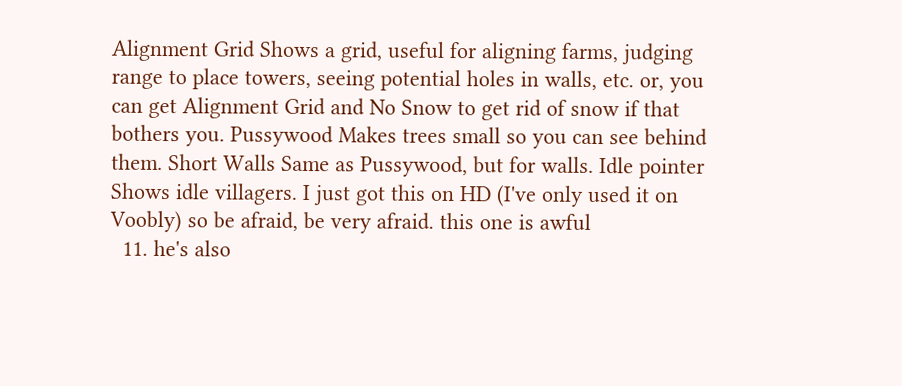Alignment Grid Shows a grid, useful for aligning farms, judging range to place towers, seeing potential holes in walls, etc. or, you can get Alignment Grid and No Snow to get rid of snow if that bothers you. Pussywood Makes trees small so you can see behind them. Short Walls Same as Pussywood, but for walls. Idle pointer Shows idle villagers. I just got this on HD (I've only used it on Voobly) so be afraid, be very afraid. this one is awful
  11. he's also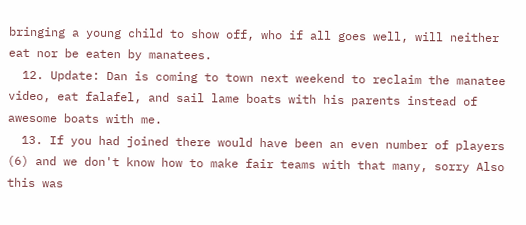bringing a young child to show off, who if all goes well, will neither eat nor be eaten by manatees.
  12. Update: Dan is coming to town next weekend to reclaim the manatee video, eat falafel, and sail lame boats with his parents instead of awesome boats with me.
  13. If you had joined there would have been an even number of players (6) and we don't know how to make fair teams with that many, sorry Also this was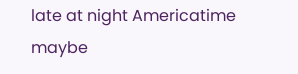late at night Americatime maybe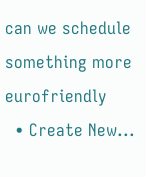can we schedule something more eurofriendly
  • Create New...